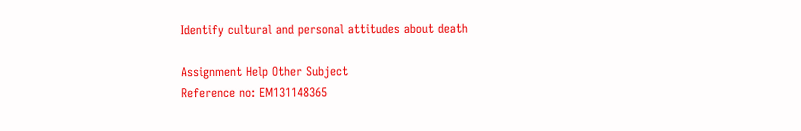Identify cultural and personal attitudes about death

Assignment Help Other Subject
Reference no: EM131148365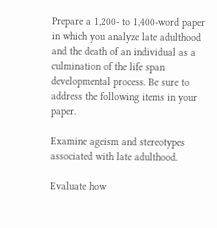Prepare a 1,200- to 1,400-word paper in which you analyze late adulthood and the death of an individual as a culmination of the life span developmental process. Be sure to address the following items in your paper.

Examine ageism and stereotypes associated with late adulthood.

Evaluate how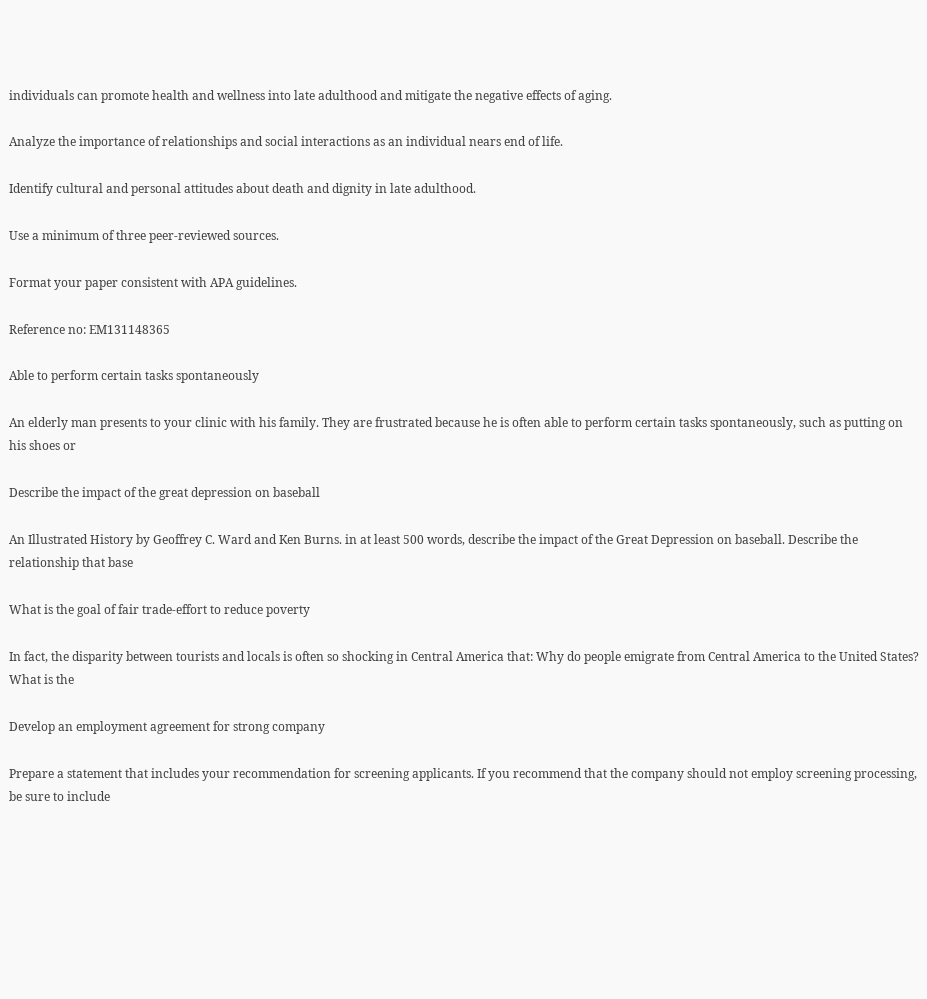individuals can promote health and wellness into late adulthood and mitigate the negative effects of aging.

Analyze the importance of relationships and social interactions as an individual nears end of life.

Identify cultural and personal attitudes about death and dignity in late adulthood.

Use a minimum of three peer-reviewed sources.

Format your paper consistent with APA guidelines.

Reference no: EM131148365

Able to perform certain tasks spontaneously

An elderly man presents to your clinic with his family. They are frustrated because he is often able to perform certain tasks spontaneously, such as putting on his shoes or

Describe the impact of the great depression on baseball

An Illustrated History by Geoffrey C. Ward and Ken Burns. in at least 500 words, describe the impact of the Great Depression on baseball. Describe the relationship that base

What is the goal of fair trade-effort to reduce poverty

In fact, the disparity between tourists and locals is often so shocking in Central America that: Why do people emigrate from Central America to the United States? What is the

Develop an employment agreement for strong company

Prepare a statement that includes your recommendation for screening applicants. If you recommend that the company should not employ screening processing, be sure to include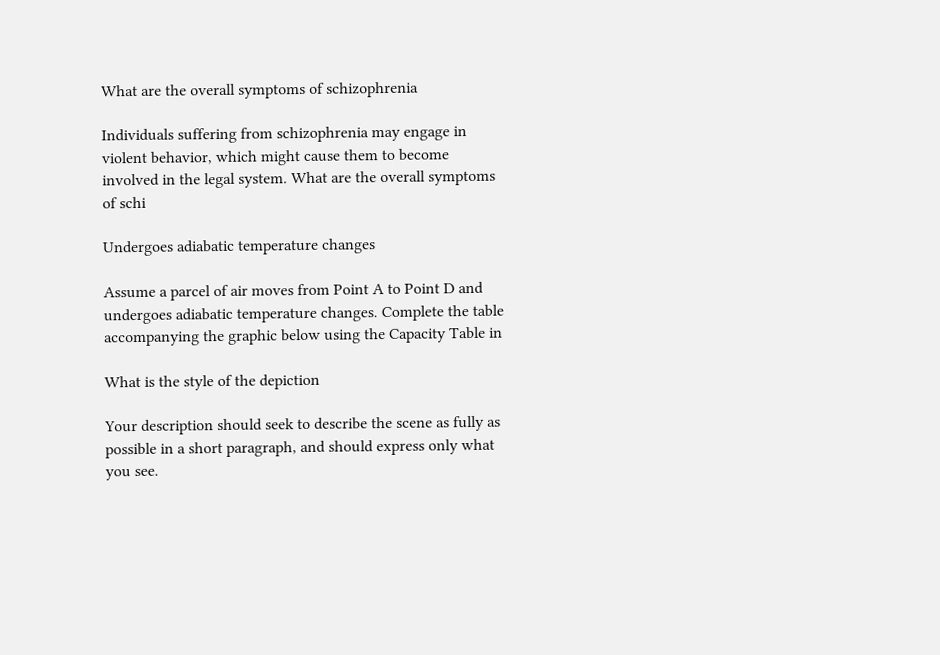What are the overall symptoms of schizophrenia

Individuals suffering from schizophrenia may engage in violent behavior, which might cause them to become involved in the legal system. What are the overall symptoms of schi

Undergoes adiabatic temperature changes

Assume a parcel of air moves from Point A to Point D and undergoes adiabatic temperature changes. Complete the table accompanying the graphic below using the Capacity Table in

What is the style of the depiction

Your description should seek to describe the scene as fully as possible in a short paragraph, and should express only what you see.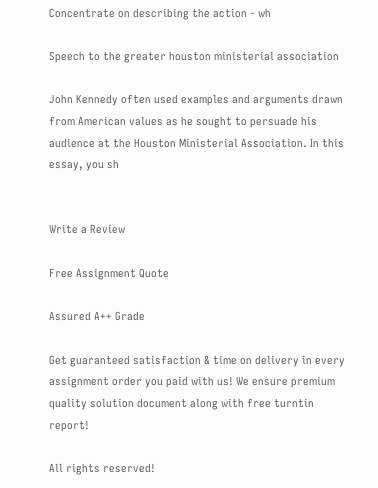Concentrate on describing the action - wh

Speech to the greater houston ministerial association

John Kennedy often used examples and arguments drawn from American values as he sought to persuade his audience at the Houston Ministerial Association. In this essay, you sh


Write a Review

Free Assignment Quote

Assured A++ Grade

Get guaranteed satisfaction & time on delivery in every assignment order you paid with us! We ensure premium quality solution document along with free turntin report!

All rights reserved!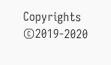Copyrights ©2019-2020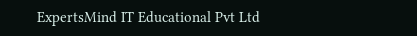ExpertsMind IT Educational Pvt Ltd